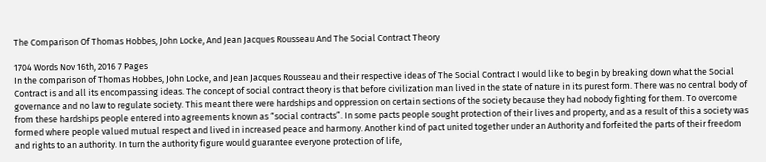The Comparison Of Thomas Hobbes, John Locke, And Jean Jacques Rousseau And The Social Contract Theory

1704 Words Nov 16th, 2016 7 Pages
In the comparison of Thomas Hobbes, John Locke, and Jean Jacques Rousseau and their respective ideas of The Social Contract I would like to begin by breaking down what the Social Contract is and all its encompassing ideas. The concept of social contract theory is that before civilization man lived in the state of nature in its purest form. There was no central body of governance and no law to regulate society. This meant there were hardships and oppression on certain sections of the society because they had nobody fighting for them. To overcome from these hardships people entered into agreements known as “social contracts”. In some pacts people sought protection of their lives and property, and as a result of this a society was formed where people valued mutual respect and lived in increased peace and harmony. Another kind of pact united together under an Authority and forfeited the parts of their freedom and rights to an authority. In turn the authority figure would guarantee everyone protection of life,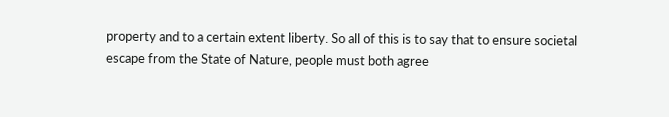property and to a certain extent liberty. So all of this is to say that to ensure societal escape from the State of Nature, people must both agree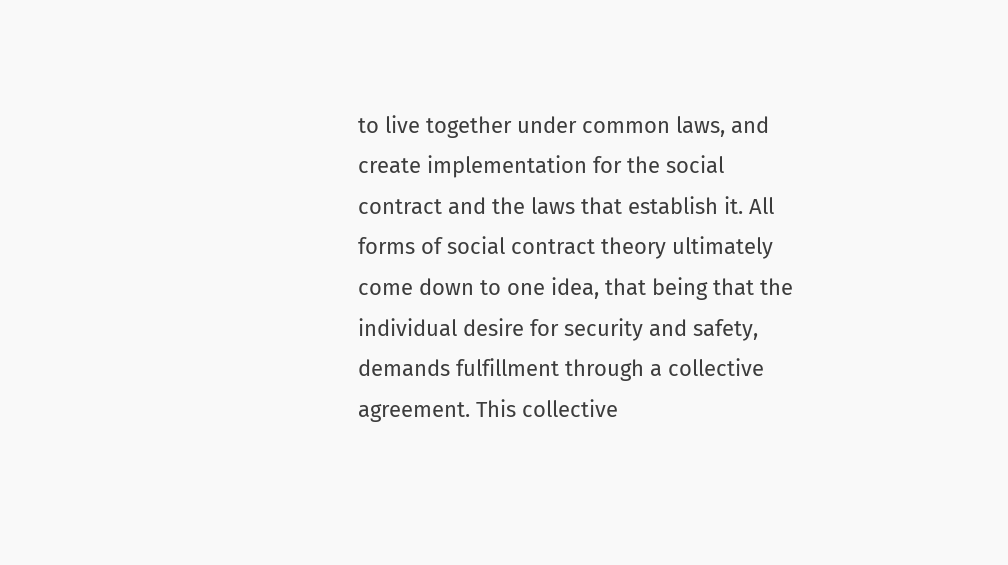to live together under common laws, and create implementation for the social contract and the laws that establish it. All forms of social contract theory ultimately come down to one idea, that being that the individual desire for security and safety, demands fulfillment through a collective agreement. This collective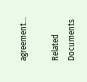agreement…

Related Documents